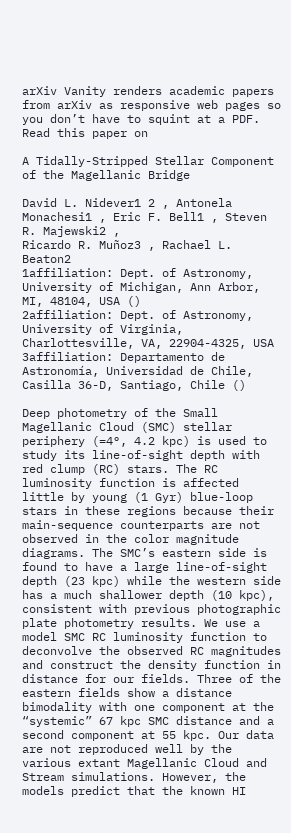arXiv Vanity renders academic papers from arXiv as responsive web pages so you don’t have to squint at a PDF. Read this paper on

A Tidally-Stripped Stellar Component of the Magellanic Bridge

David L. Nidever1 2 , Antonela Monachesi1 , Eric F. Bell1 , Steven R. Majewski2 ,
Ricardo R. Muñoz3 , Rachael L. Beaton2
1affiliation: Dept. of Astronomy, University of Michigan, Ann Arbor, MI, 48104, USA ()
2affiliation: Dept. of Astronomy, University of Virginia, Charlottesville, VA, 22904-4325, USA
3affiliation: Departamento de Astronomía, Universidad de Chile, Casilla 36-D, Santiago, Chile ()

Deep photometry of the Small Magellanic Cloud (SMC) stellar periphery (=4°, 4.2 kpc) is used to study its line-of-sight depth with red clump (RC) stars. The RC luminosity function is affected little by young (1 Gyr) blue-loop stars in these regions because their main-sequence counterparts are not observed in the color magnitude diagrams. The SMC’s eastern side is found to have a large line-of-sight depth (23 kpc) while the western side has a much shallower depth (10 kpc), consistent with previous photographic plate photometry results. We use a model SMC RC luminosity function to deconvolve the observed RC magnitudes and construct the density function in distance for our fields. Three of the eastern fields show a distance bimodality with one component at the “systemic” 67 kpc SMC distance and a second component at 55 kpc. Our data are not reproduced well by the various extant Magellanic Cloud and Stream simulations. However, the models predict that the known HI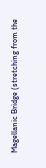Magellanic Bridge (stretching from the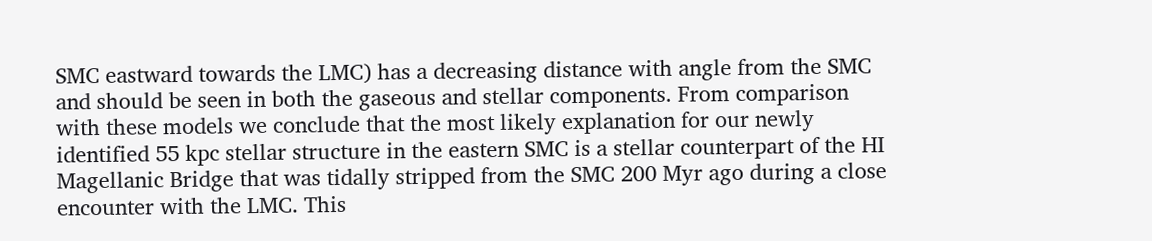SMC eastward towards the LMC) has a decreasing distance with angle from the SMC and should be seen in both the gaseous and stellar components. From comparison with these models we conclude that the most likely explanation for our newly identified 55 kpc stellar structure in the eastern SMC is a stellar counterpart of the HI Magellanic Bridge that was tidally stripped from the SMC 200 Myr ago during a close encounter with the LMC. This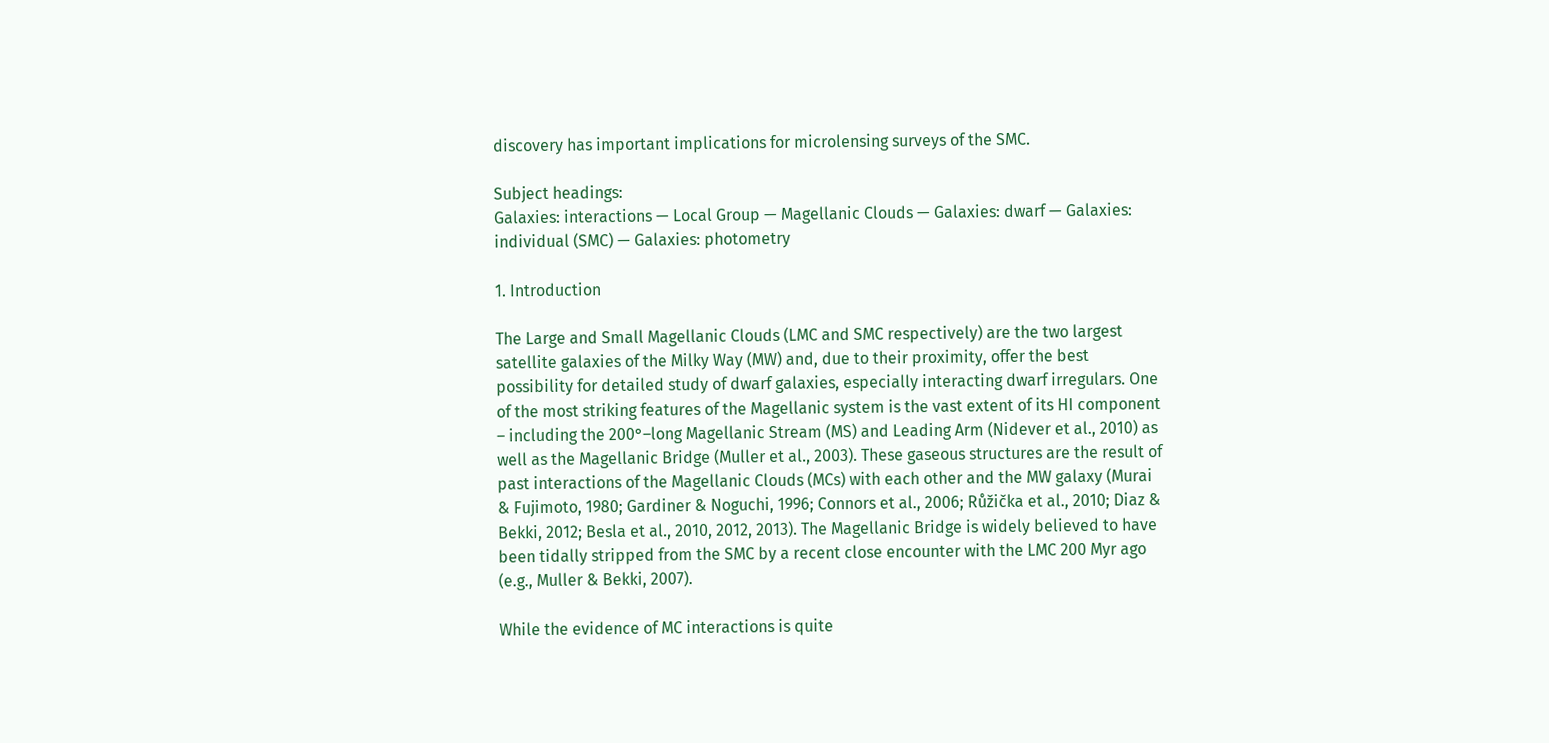discovery has important implications for microlensing surveys of the SMC.

Subject headings:
Galaxies: interactions — Local Group — Magellanic Clouds — Galaxies: dwarf — Galaxies: individual (SMC) — Galaxies: photometry

1. Introduction

The Large and Small Magellanic Clouds (LMC and SMC respectively) are the two largest satellite galaxies of the Milky Way (MW) and, due to their proximity, offer the best possibility for detailed study of dwarf galaxies, especially interacting dwarf irregulars. One of the most striking features of the Magellanic system is the vast extent of its HI component – including the 200°–long Magellanic Stream (MS) and Leading Arm (Nidever et al., 2010) as well as the Magellanic Bridge (Muller et al., 2003). These gaseous structures are the result of past interactions of the Magellanic Clouds (MCs) with each other and the MW galaxy (Murai & Fujimoto, 1980; Gardiner & Noguchi, 1996; Connors et al., 2006; Růžička et al., 2010; Diaz & Bekki, 2012; Besla et al., 2010, 2012, 2013). The Magellanic Bridge is widely believed to have been tidally stripped from the SMC by a recent close encounter with the LMC 200 Myr ago (e.g., Muller & Bekki, 2007).

While the evidence of MC interactions is quite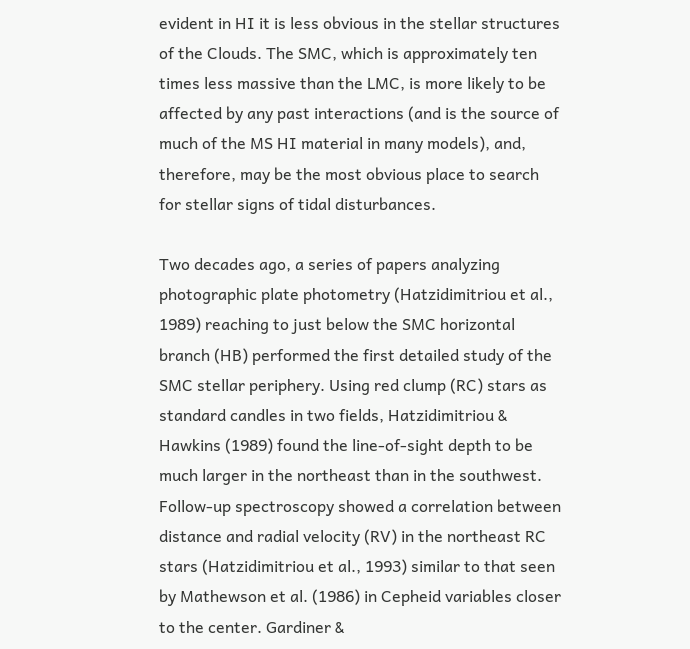evident in HI it is less obvious in the stellar structures of the Clouds. The SMC, which is approximately ten times less massive than the LMC, is more likely to be affected by any past interactions (and is the source of much of the MS HI material in many models), and, therefore, may be the most obvious place to search for stellar signs of tidal disturbances.

Two decades ago, a series of papers analyzing photographic plate photometry (Hatzidimitriou et al., 1989) reaching to just below the SMC horizontal branch (HB) performed the first detailed study of the SMC stellar periphery. Using red clump (RC) stars as standard candles in two fields, Hatzidimitriou & Hawkins (1989) found the line-of-sight depth to be much larger in the northeast than in the southwest. Follow-up spectroscopy showed a correlation between distance and radial velocity (RV) in the northeast RC stars (Hatzidimitriou et al., 1993) similar to that seen by Mathewson et al. (1986) in Cepheid variables closer to the center. Gardiner &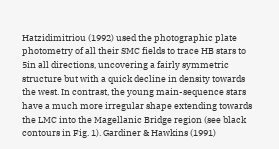Hatzidimitriou (1992) used the photographic plate photometry of all their SMC fields to trace HB stars to 5in all directions, uncovering a fairly symmetric structure but with a quick decline in density towards the west. In contrast, the young main-sequence stars have a much more irregular shape extending towards the LMC into the Magellanic Bridge region (see black contours in Fig. 1). Gardiner & Hawkins (1991)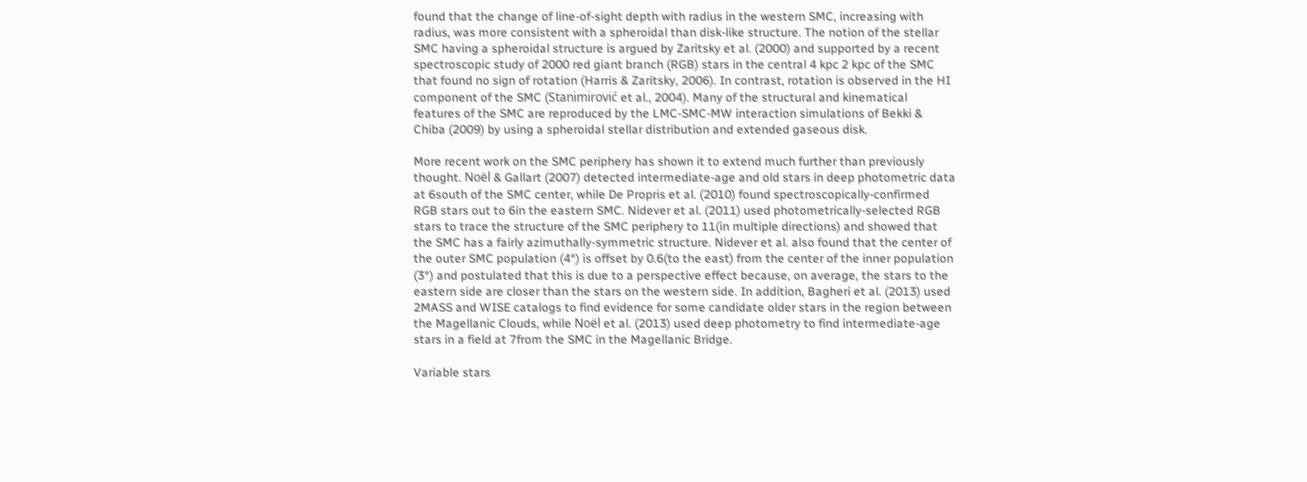found that the change of line-of-sight depth with radius in the western SMC, increasing with radius, was more consistent with a spheroidal than disk-like structure. The notion of the stellar SMC having a spheroidal structure is argued by Zaritsky et al. (2000) and supported by a recent spectroscopic study of 2000 red giant branch (RGB) stars in the central 4 kpc 2 kpc of the SMC that found no sign of rotation (Harris & Zaritsky, 2006). In contrast, rotation is observed in the HI component of the SMC (Stanimirović et al., 2004). Many of the structural and kinematical features of the SMC are reproduced by the LMC-SMC-MW interaction simulations of Bekki & Chiba (2009) by using a spheroidal stellar distribution and extended gaseous disk.

More recent work on the SMC periphery has shown it to extend much further than previously thought. Noël & Gallart (2007) detected intermediate-age and old stars in deep photometric data at 6south of the SMC center, while De Propris et al. (2010) found spectroscopically-confirmed RGB stars out to 6in the eastern SMC. Nidever et al. (2011) used photometrically-selected RGB stars to trace the structure of the SMC periphery to 11(in multiple directions) and showed that the SMC has a fairly azimuthally-symmetric structure. Nidever et al. also found that the center of the outer SMC population (4°) is offset by 0.6(to the east) from the center of the inner population (3°) and postulated that this is due to a perspective effect because, on average, the stars to the eastern side are closer than the stars on the western side. In addition, Bagheri et al. (2013) used 2MASS and WISE catalogs to find evidence for some candidate older stars in the region between the Magellanic Clouds, while Noël et al. (2013) used deep photometry to find intermediate-age stars in a field at 7from the SMC in the Magellanic Bridge.

Variable stars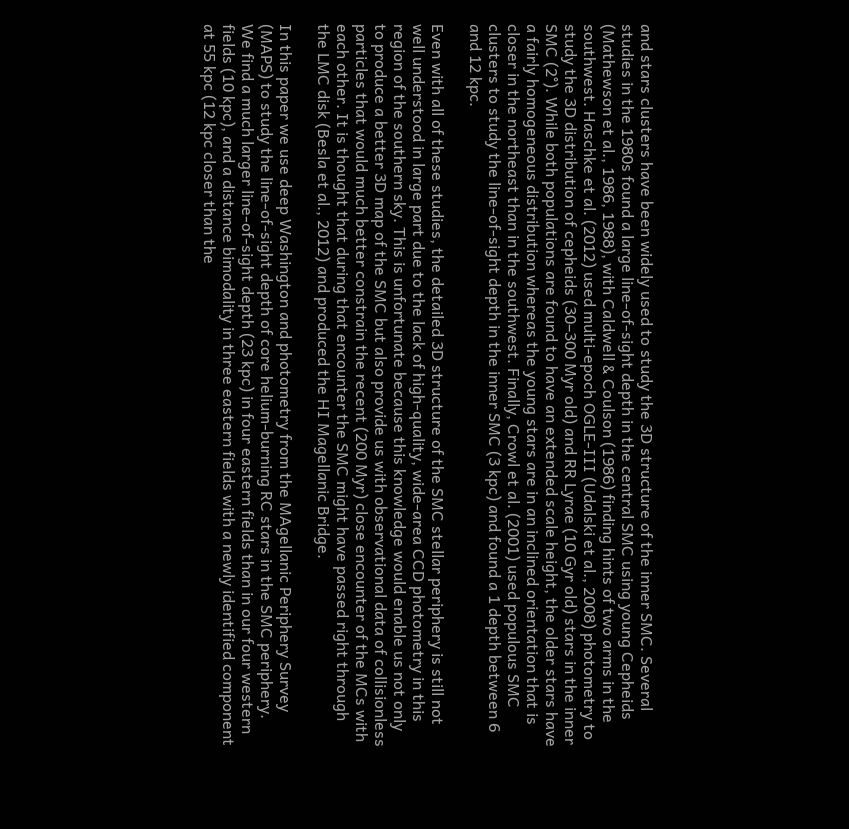and stars clusters have been widely used to study the 3D structure of the inner SMC. Several studies in the 1980s found a large line-of-sight depth in the central SMC using young Cepheids (Mathewson et al., 1986, 1988), with Caldwell & Coulson (1986) finding hints of two arms in the southwest. Haschke et al. (2012) used multi-epoch OGLE-III (Udalski et al., 2008) photometry to study the 3D distribution of cepheids (30–300 Myr old) and RR Lyrae (10 Gyr old) stars in the inner SMC (2°). While both populations are found to have an extended scale height, the older stars have a fairly homogeneous distribution whereas the young stars are in an inclined orientation that is closer in the northeast than in the southwest. Finally, Crowl et al. (2001) used populous SMC clusters to study the line-of-sight depth in the inner SMC (3 kpc) and found a 1 depth between 6 and 12 kpc.

Even with all of these studies, the detailed 3D structure of the SMC stellar periphery is still not well understood in large part due to the lack of high-quality, wide-area CCD photometry in this region of the southern sky. This is unfortunate because this knowledge would enable us not only to produce a better 3D map of the SMC but also provide us with observational data of collisionless particles that would much better constrain the recent (200 Myr) close encounter of the MCs with each other. It is thought that during that encounter the SMC might have passed right through the LMC disk (Besla et al., 2012) and produced the HI Magellanic Bridge.

In this paper we use deep Washington and photometry from the MAgellanic Periphery Survey (MAPS) to study the line-of-sight depth of core helium-burning RC stars in the SMC periphery. We find a much larger line-of-sight depth (23 kpc) in four eastern fields than in our four western fields (10 kpc), and a distance bimodality in three eastern fields with a newly identified component at 55 kpc (12 kpc closer than the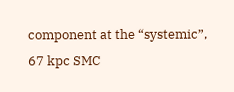component at the “systemic”, 67 kpc SMC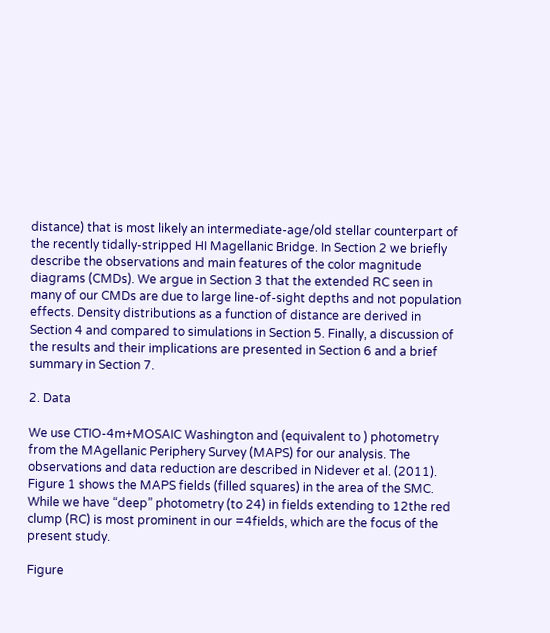distance) that is most likely an intermediate-age/old stellar counterpart of the recently tidally-stripped HI Magellanic Bridge. In Section 2 we briefly describe the observations and main features of the color magnitude diagrams (CMDs). We argue in Section 3 that the extended RC seen in many of our CMDs are due to large line-of-sight depths and not population effects. Density distributions as a function of distance are derived in Section 4 and compared to simulations in Section 5. Finally, a discussion of the results and their implications are presented in Section 6 and a brief summary in Section 7.

2. Data

We use CTIO-4m+MOSAIC Washington and (equivalent to ) photometry from the MAgellanic Periphery Survey (MAPS) for our analysis. The observations and data reduction are described in Nidever et al. (2011). Figure 1 shows the MAPS fields (filled squares) in the area of the SMC. While we have “deep” photometry (to 24) in fields extending to 12the red clump (RC) is most prominent in our =4fields, which are the focus of the present study.

Figure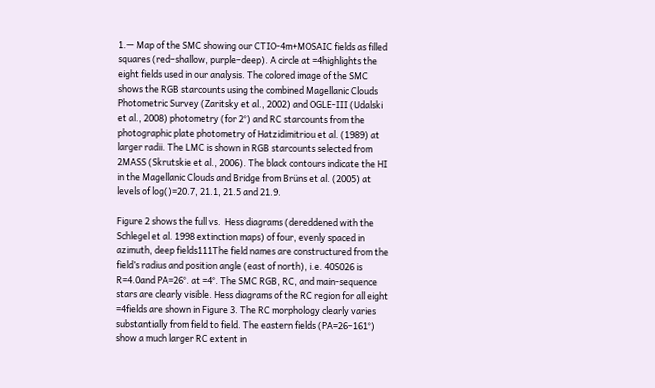1.— Map of the SMC showing our CTIO-4m+MOSAIC fields as filled squares (red–shallow, purple–deep). A circle at =4highlights the eight fields used in our analysis. The colored image of the SMC shows the RGB starcounts using the combined Magellanic Clouds Photometric Survey (Zaritsky et al., 2002) and OGLE-III (Udalski et al., 2008) photometry (for 2°) and RC starcounts from the photographic plate photometry of Hatzidimitriou et al. (1989) at larger radii. The LMC is shown in RGB starcounts selected from 2MASS (Skrutskie et al., 2006). The black contours indicate the HI in the Magellanic Clouds and Bridge from Brüns et al. (2005) at levels of log()=20.7, 21.1, 21.5 and 21.9.

Figure 2 shows the full vs.  Hess diagrams (dereddened with the Schlegel et al. 1998 extinction maps) of four, evenly spaced in azimuth, deep fields111The field names are constructured from the field’s radius and position angle (east of north), i.e. 40S026 is R=4.0and PA=26°. at =4°. The SMC RGB, RC, and main-sequence stars are clearly visible. Hess diagrams of the RC region for all eight =4fields are shown in Figure 3. The RC morphology clearly varies substantially from field to field. The eastern fields (PA=26–161°) show a much larger RC extent in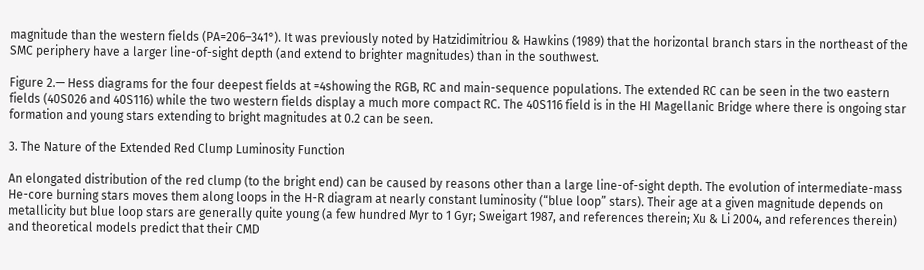magnitude than the western fields (PA=206–341°). It was previously noted by Hatzidimitriou & Hawkins (1989) that the horizontal branch stars in the northeast of the SMC periphery have a larger line-of-sight depth (and extend to brighter magnitudes) than in the southwest.

Figure 2.— Hess diagrams for the four deepest fields at =4showing the RGB, RC and main-sequence populations. The extended RC can be seen in the two eastern fields (40S026 and 40S116) while the two western fields display a much more compact RC. The 40S116 field is in the HI Magellanic Bridge where there is ongoing star formation and young stars extending to bright magnitudes at 0.2 can be seen.

3. The Nature of the Extended Red Clump Luminosity Function

An elongated distribution of the red clump (to the bright end) can be caused by reasons other than a large line-of-sight depth. The evolution of intermediate-mass He-core burning stars moves them along loops in the H-R diagram at nearly constant luminosity (“blue loop” stars). Their age at a given magnitude depends on metallicity but blue loop stars are generally quite young (a few hundred Myr to 1 Gyr; Sweigart 1987, and references therein; Xu & Li 2004, and references therein) and theoretical models predict that their CMD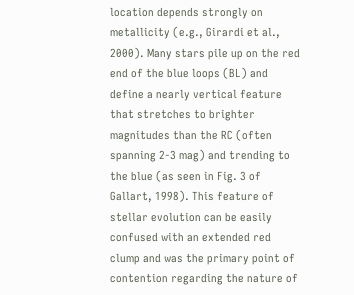location depends strongly on metallicity (e.g., Girardi et al., 2000). Many stars pile up on the red end of the blue loops (BL) and define a nearly vertical feature that stretches to brighter magnitudes than the RC (often spanning 2-3 mag) and trending to the blue (as seen in Fig. 3 of Gallart, 1998). This feature of stellar evolution can be easily confused with an extended red clump and was the primary point of contention regarding the nature of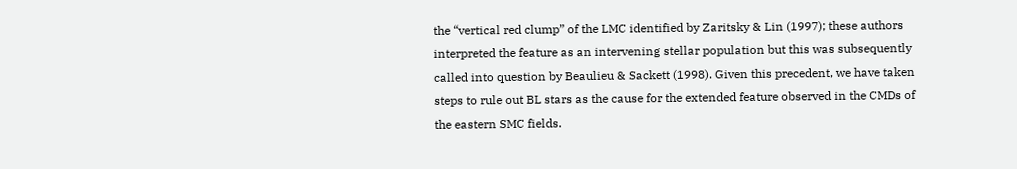the “vertical red clump” of the LMC identified by Zaritsky & Lin (1997); these authors interpreted the feature as an intervening stellar population but this was subsequently called into question by Beaulieu & Sackett (1998). Given this precedent, we have taken steps to rule out BL stars as the cause for the extended feature observed in the CMDs of the eastern SMC fields.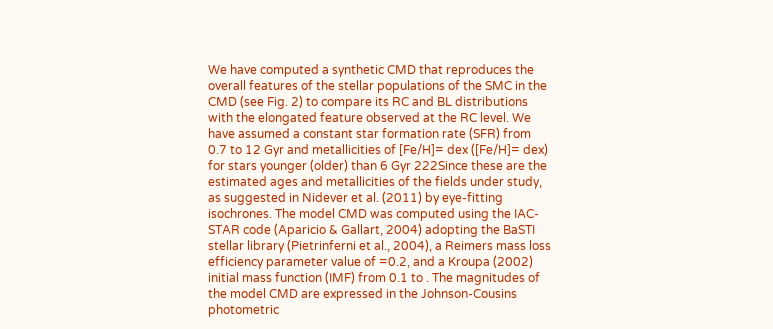We have computed a synthetic CMD that reproduces the overall features of the stellar populations of the SMC in the CMD (see Fig. 2) to compare its RC and BL distributions with the elongated feature observed at the RC level. We have assumed a constant star formation rate (SFR) from 0.7 to 12 Gyr and metallicities of [Fe/H]= dex ([Fe/H]= dex) for stars younger (older) than 6 Gyr 222Since these are the estimated ages and metallicities of the fields under study, as suggested in Nidever et al. (2011) by eye-fitting isochrones. The model CMD was computed using the IAC-STAR code (Aparicio & Gallart, 2004) adopting the BaSTI stellar library (Pietrinferni et al., 2004), a Reimers mass loss efficiency parameter value of =0.2, and a Kroupa (2002) initial mass function (IMF) from 0.1 to . The magnitudes of the model CMD are expressed in the Johnson-Cousins photometric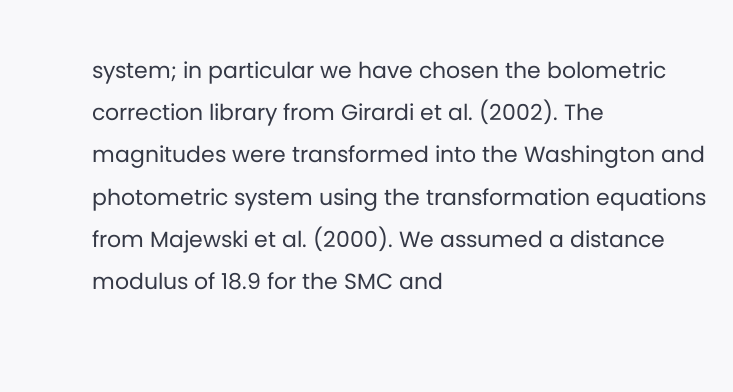system; in particular we have chosen the bolometric correction library from Girardi et al. (2002). The magnitudes were transformed into the Washington and photometric system using the transformation equations from Majewski et al. (2000). We assumed a distance modulus of 18.9 for the SMC and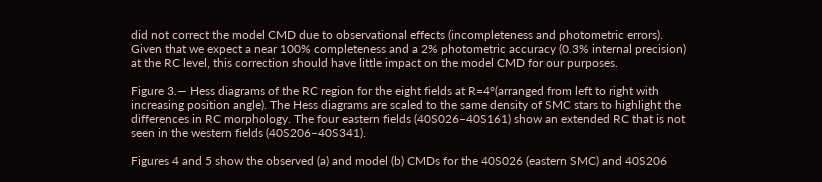did not correct the model CMD due to observational effects (incompleteness and photometric errors). Given that we expect a near 100% completeness and a 2% photometric accuracy (0.3% internal precision) at the RC level, this correction should have little impact on the model CMD for our purposes.

Figure 3.— Hess diagrams of the RC region for the eight fields at R=4°(arranged from left to right with increasing position angle). The Hess diagrams are scaled to the same density of SMC stars to highlight the differences in RC morphology. The four eastern fields (40S026–40S161) show an extended RC that is not seen in the western fields (40S206–40S341).

Figures 4 and 5 show the observed (a) and model (b) CMDs for the 40S026 (eastern SMC) and 40S206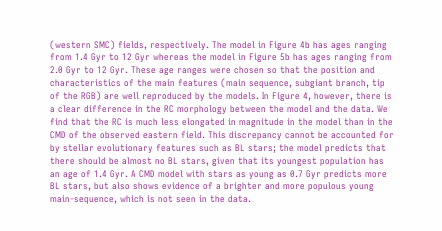(western SMC) fields, respectively. The model in Figure 4b has ages ranging from 1.4 Gyr to 12 Gyr whereas the model in Figure 5b has ages ranging from 2.0 Gyr to 12 Gyr. These age ranges were chosen so that the position and characteristics of the main features (main sequence, subgiant branch, tip of the RGB) are well reproduced by the models. In Figure 4, however, there is a clear difference in the RC morphology between the model and the data. We find that the RC is much less elongated in magnitude in the model than in the CMD of the observed eastern field. This discrepancy cannot be accounted for by stellar evolutionary features such as BL stars; the model predicts that there should be almost no BL stars, given that its youngest population has an age of 1.4 Gyr. A CMD model with stars as young as 0.7 Gyr predicts more BL stars, but also shows evidence of a brighter and more populous young main-sequence, which is not seen in the data.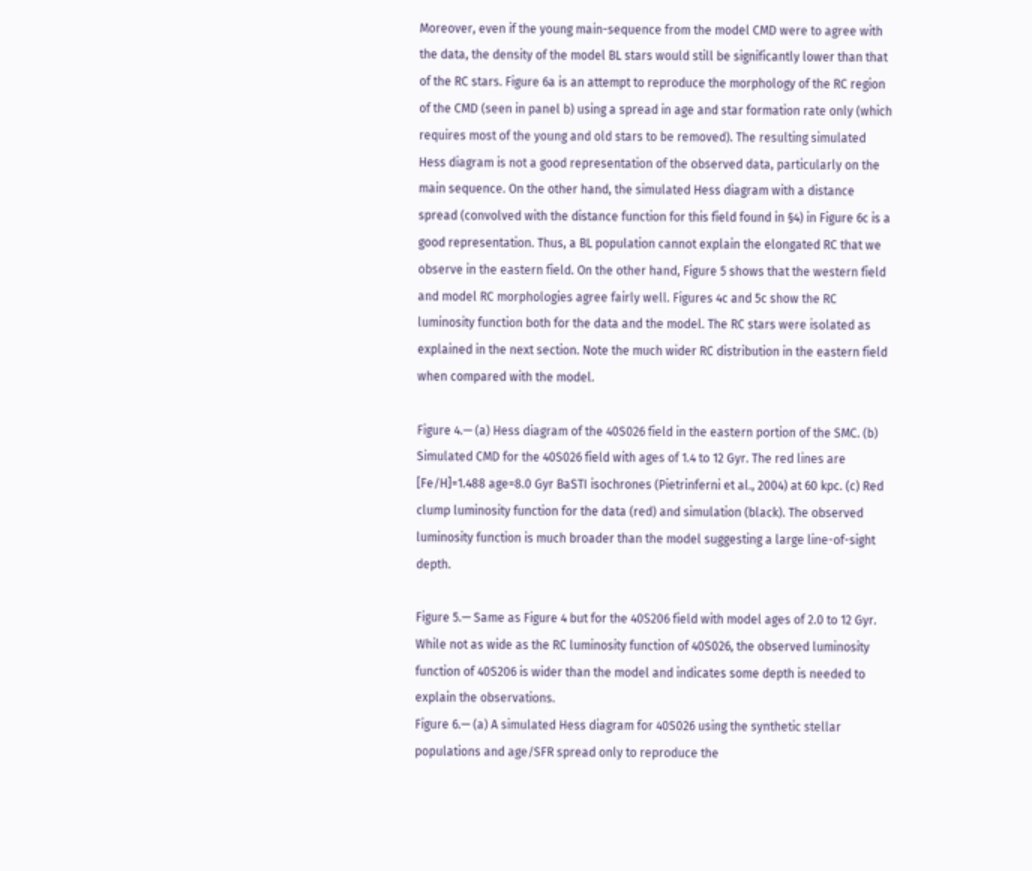Moreover, even if the young main-sequence from the model CMD were to agree with the data, the density of the model BL stars would still be significantly lower than that of the RC stars. Figure 6a is an attempt to reproduce the morphology of the RC region of the CMD (seen in panel b) using a spread in age and star formation rate only (which requires most of the young and old stars to be removed). The resulting simulated Hess diagram is not a good representation of the observed data, particularly on the main sequence. On the other hand, the simulated Hess diagram with a distance spread (convolved with the distance function for this field found in §4) in Figure 6c is a good representation. Thus, a BL population cannot explain the elongated RC that we observe in the eastern field. On the other hand, Figure 5 shows that the western field and model RC morphologies agree fairly well. Figures 4c and 5c show the RC luminosity function both for the data and the model. The RC stars were isolated as explained in the next section. Note the much wider RC distribution in the eastern field when compared with the model.

Figure 4.— (a) Hess diagram of the 40S026 field in the eastern portion of the SMC. (b) Simulated CMD for the 40S026 field with ages of 1.4 to 12 Gyr. The red lines are [Fe/H]=1.488 age=8.0 Gyr BaSTI isochrones (Pietrinferni et al., 2004) at 60 kpc. (c) Red clump luminosity function for the data (red) and simulation (black). The observed luminosity function is much broader than the model suggesting a large line-of-sight depth.

Figure 5.— Same as Figure 4 but for the 40S206 field with model ages of 2.0 to 12 Gyr. While not as wide as the RC luminosity function of 40S026, the observed luminosity function of 40S206 is wider than the model and indicates some depth is needed to explain the observations.
Figure 6.— (a) A simulated Hess diagram for 40S026 using the synthetic stellar populations and age/SFR spread only to reproduce the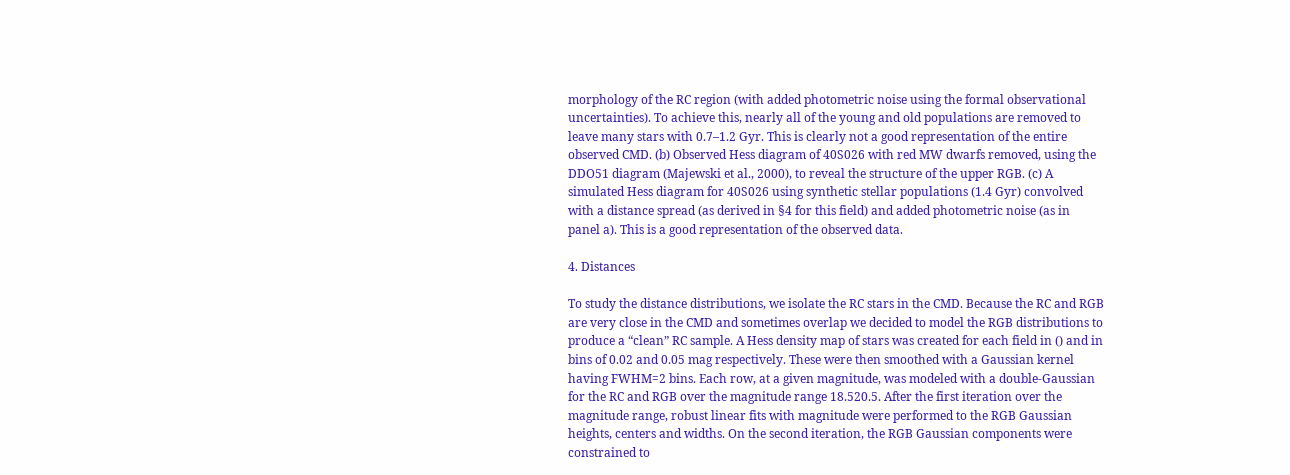morphology of the RC region (with added photometric noise using the formal observational uncertainties). To achieve this, nearly all of the young and old populations are removed to leave many stars with 0.7–1.2 Gyr. This is clearly not a good representation of the entire observed CMD. (b) Observed Hess diagram of 40S026 with red MW dwarfs removed, using the DDO51 diagram (Majewski et al., 2000), to reveal the structure of the upper RGB. (c) A simulated Hess diagram for 40S026 using synthetic stellar populations (1.4 Gyr) convolved with a distance spread (as derived in §4 for this field) and added photometric noise (as in panel a). This is a good representation of the observed data.

4. Distances

To study the distance distributions, we isolate the RC stars in the CMD. Because the RC and RGB are very close in the CMD and sometimes overlap we decided to model the RGB distributions to produce a “clean” RC sample. A Hess density map of stars was created for each field in () and in bins of 0.02 and 0.05 mag respectively. These were then smoothed with a Gaussian kernel having FWHM=2 bins. Each row, at a given magnitude, was modeled with a double-Gaussian for the RC and RGB over the magnitude range 18.520.5. After the first iteration over the magnitude range, robust linear fits with magnitude were performed to the RGB Gaussian heights, centers and widths. On the second iteration, the RGB Gaussian components were constrained to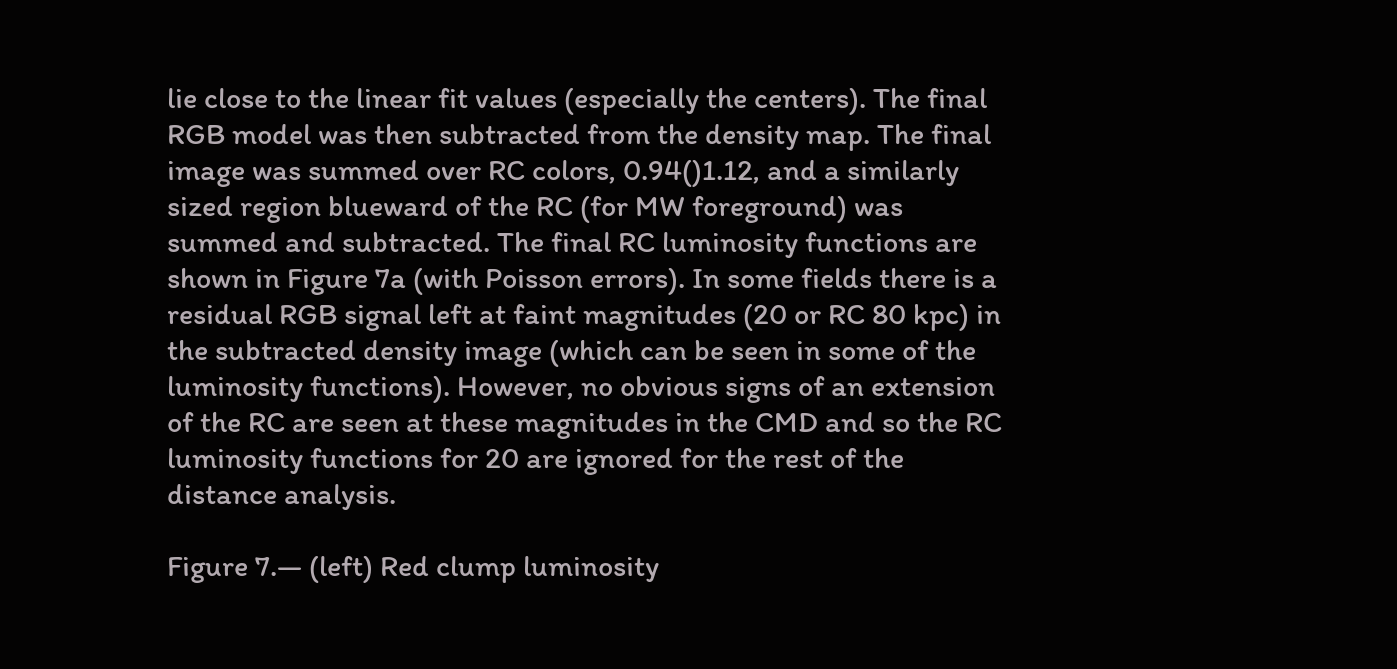lie close to the linear fit values (especially the centers). The final RGB model was then subtracted from the density map. The final image was summed over RC colors, 0.94()1.12, and a similarly sized region blueward of the RC (for MW foreground) was summed and subtracted. The final RC luminosity functions are shown in Figure 7a (with Poisson errors). In some fields there is a residual RGB signal left at faint magnitudes (20 or RC 80 kpc) in the subtracted density image (which can be seen in some of the luminosity functions). However, no obvious signs of an extension of the RC are seen at these magnitudes in the CMD and so the RC luminosity functions for 20 are ignored for the rest of the distance analysis.

Figure 7.— (left) Red clump luminosity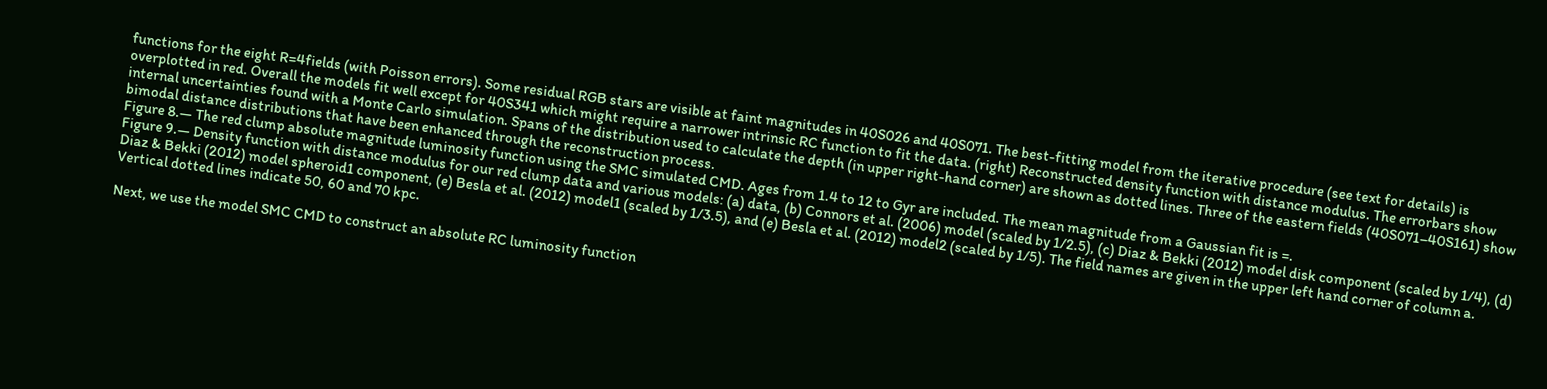functions for the eight R=4fields (with Poisson errors). Some residual RGB stars are visible at faint magnitudes in 40S026 and 40S071. The best-fitting model from the iterative procedure (see text for details) is overplotted in red. Overall the models fit well except for 40S341 which might require a narrower intrinsic RC function to fit the data. (right) Reconstructed density function with distance modulus. The errorbars show internal uncertainties found with a Monte Carlo simulation. Spans of the distribution used to calculate the depth (in upper right-hand corner) are shown as dotted lines. Three of the eastern fields (40S071–40S161) show bimodal distance distributions that have been enhanced through the reconstruction process.
Figure 8.— The red clump absolute magnitude luminosity function using the SMC simulated CMD. Ages from 1.4 to 12 to Gyr are included. The mean magnitude from a Gaussian fit is =.
Figure 9.— Density function with distance modulus for our red clump data and various models: (a) data, (b) Connors et al. (2006) model (scaled by 1/2.5), (c) Diaz & Bekki (2012) model disk component (scaled by 1/4), (d) Diaz & Bekki (2012) model spheroid1 component, (e) Besla et al. (2012) model1 (scaled by 1/3.5), and (e) Besla et al. (2012) model2 (scaled by 1/5). The field names are given in the upper left hand corner of column a. Vertical dotted lines indicate 50, 60 and 70 kpc.

Next, we use the model SMC CMD to construct an absolute RC luminosity function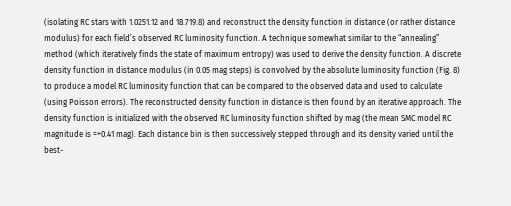(isolating RC stars with 1.0251.12 and 18.719.8) and reconstruct the density function in distance (or rather distance modulus) for each field’s observed RC luminosity function. A technique somewhat similar to the “annealing” method (which iteratively finds the state of maximum entropy) was used to derive the density function. A discrete density function in distance modulus (in 0.05 mag steps) is convolved by the absolute luminosity function (Fig. 8) to produce a model RC luminosity function that can be compared to the observed data and used to calculate (using Poisson errors). The reconstructed density function in distance is then found by an iterative approach. The density function is initialized with the observed RC luminosity function shifted by mag (the mean SMC model RC magnitude is =+0.41 mag). Each distance bin is then successively stepped through and its density varied until the best-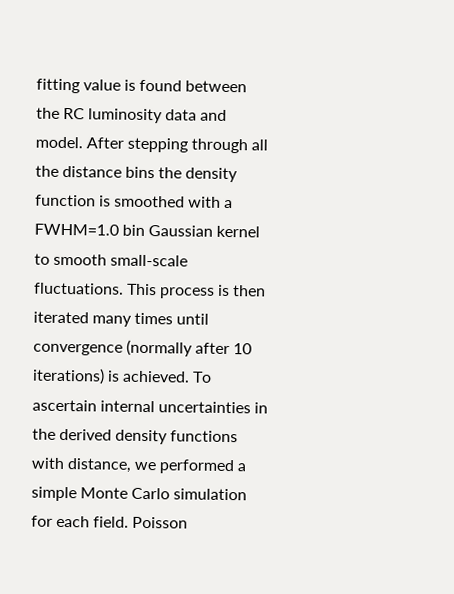fitting value is found between the RC luminosity data and model. After stepping through all the distance bins the density function is smoothed with a FWHM=1.0 bin Gaussian kernel to smooth small-scale fluctuations. This process is then iterated many times until convergence (normally after 10 iterations) is achieved. To ascertain internal uncertainties in the derived density functions with distance, we performed a simple Monte Carlo simulation for each field. Poisson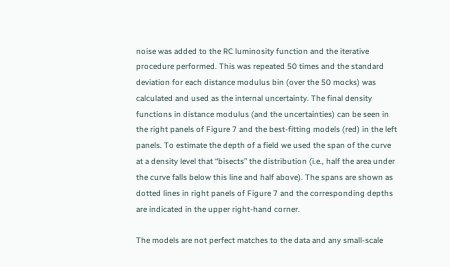noise was added to the RC luminosity function and the iterative procedure performed. This was repeated 50 times and the standard deviation for each distance modulus bin (over the 50 mocks) was calculated and used as the internal uncertainty. The final density functions in distance modulus (and the uncertainties) can be seen in the right panels of Figure 7 and the best-fitting models (red) in the left panels. To estimate the depth of a field we used the span of the curve at a density level that “bisects” the distribution (i.e., half the area under the curve falls below this line and half above). The spans are shown as dotted lines in right panels of Figure 7 and the corresponding depths are indicated in the upper right-hand corner.

The models are not perfect matches to the data and any small-scale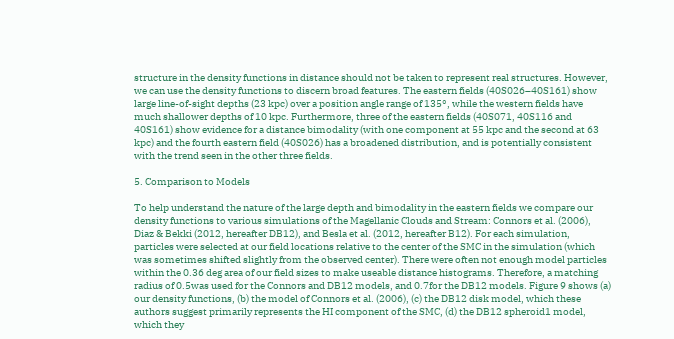structure in the density functions in distance should not be taken to represent real structures. However, we can use the density functions to discern broad features. The eastern fields (40S026–40S161) show large line-of-sight depths (23 kpc) over a position angle range of 135°, while the western fields have much shallower depths of 10 kpc. Furthermore, three of the eastern fields (40S071, 40S116 and 40S161) show evidence for a distance bimodality (with one component at 55 kpc and the second at 63 kpc) and the fourth eastern field (40S026) has a broadened distribution, and is potentially consistent with the trend seen in the other three fields.

5. Comparison to Models

To help understand the nature of the large depth and bimodality in the eastern fields we compare our density functions to various simulations of the Magellanic Clouds and Stream: Connors et al. (2006), Diaz & Bekki (2012, hereafter DB12), and Besla et al. (2012, hereafter B12). For each simulation, particles were selected at our field locations relative to the center of the SMC in the simulation (which was sometimes shifted slightly from the observed center). There were often not enough model particles within the 0.36 deg area of our field sizes to make useable distance histograms. Therefore, a matching radius of 0.5was used for the Connors and DB12 models, and 0.7for the DB12 models. Figure 9 shows (a) our density functions, (b) the model of Connors et al. (2006), (c) the DB12 disk model, which these authors suggest primarily represents the HI component of the SMC, (d) the DB12 spheroid1 model, which they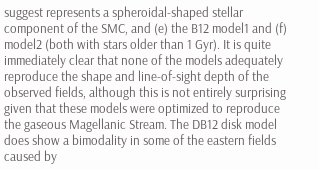suggest represents a spheroidal-shaped stellar component of the SMC, and (e) the B12 model1 and (f) model2 (both with stars older than 1 Gyr). It is quite immediately clear that none of the models adequately reproduce the shape and line-of-sight depth of the observed fields, although this is not entirely surprising given that these models were optimized to reproduce the gaseous Magellanic Stream. The DB12 disk model does show a bimodality in some of the eastern fields caused by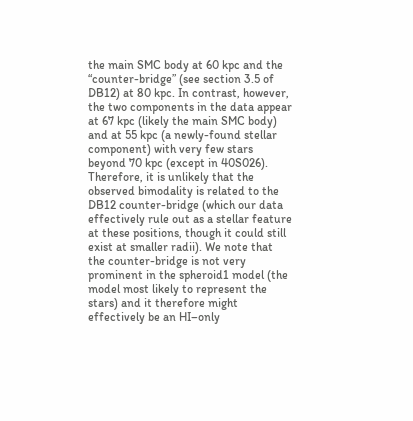the main SMC body at 60 kpc and the “counter-bridge” (see section 3.5 of DB12) at 80 kpc. In contrast, however, the two components in the data appear at 67 kpc (likely the main SMC body) and at 55 kpc (a newly-found stellar component) with very few stars beyond 70 kpc (except in 40S026). Therefore, it is unlikely that the observed bimodality is related to the DB12 counter-bridge (which our data effectively rule out as a stellar feature at these positions, though it could still exist at smaller radii). We note that the counter-bridge is not very prominent in the spheroid1 model (the model most likely to represent the stars) and it therefore might effectively be an HI–only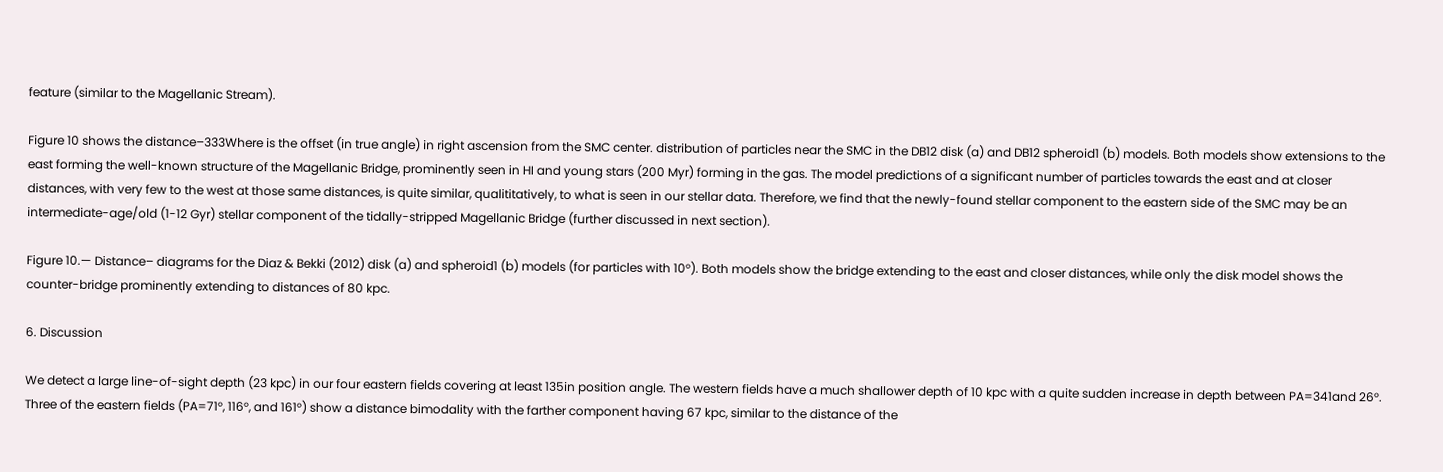feature (similar to the Magellanic Stream).

Figure 10 shows the distance–333Where is the offset (in true angle) in right ascension from the SMC center. distribution of particles near the SMC in the DB12 disk (a) and DB12 spheroid1 (b) models. Both models show extensions to the east forming the well-known structure of the Magellanic Bridge, prominently seen in HI and young stars (200 Myr) forming in the gas. The model predictions of a significant number of particles towards the east and at closer distances, with very few to the west at those same distances, is quite similar, qualititatively, to what is seen in our stellar data. Therefore, we find that the newly-found stellar component to the eastern side of the SMC may be an intermediate-age/old (1-12 Gyr) stellar component of the tidally-stripped Magellanic Bridge (further discussed in next section).

Figure 10.— Distance– diagrams for the Diaz & Bekki (2012) disk (a) and spheroid1 (b) models (for particles with 10°). Both models show the bridge extending to the east and closer distances, while only the disk model shows the counter-bridge prominently extending to distances of 80 kpc.

6. Discussion

We detect a large line-of-sight depth (23 kpc) in our four eastern fields covering at least 135in position angle. The western fields have a much shallower depth of 10 kpc with a quite sudden increase in depth between PA=341and 26°. Three of the eastern fields (PA=71°, 116°, and 161°) show a distance bimodality with the farther component having 67 kpc, similar to the distance of the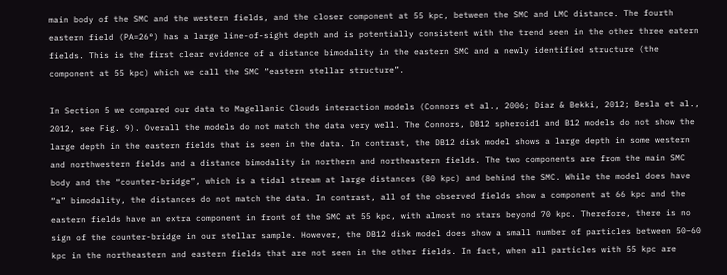main body of the SMC and the western fields, and the closer component at 55 kpc, between the SMC and LMC distance. The fourth eastern field (PA=26°) has a large line-of-sight depth and is potentially consistent with the trend seen in the other three eatern fields. This is the first clear evidence of a distance bimodality in the eastern SMC and a newly identified structure (the component at 55 kpc) which we call the SMC “eastern stellar structure”.

In Section 5 we compared our data to Magellanic Clouds interaction models (Connors et al., 2006; Diaz & Bekki, 2012; Besla et al., 2012, see Fig. 9). Overall the models do not match the data very well. The Connors, DB12 spheroid1 and B12 models do not show the large depth in the eastern fields that is seen in the data. In contrast, the DB12 disk model shows a large depth in some western and northwestern fields and a distance bimodality in northern and northeastern fields. The two components are from the main SMC body and the “counter-bridge”, which is a tidal stream at large distances (80 kpc) and behind the SMC. While the model does have “a” bimodality, the distances do not match the data. In contrast, all of the observed fields show a component at 66 kpc and the eastern fields have an extra component in front of the SMC at 55 kpc, with almost no stars beyond 70 kpc. Therefore, there is no sign of the counter-bridge in our stellar sample. However, the DB12 disk model does show a small number of particles between 50–60 kpc in the northeastern and eastern fields that are not seen in the other fields. In fact, when all particles with 55 kpc are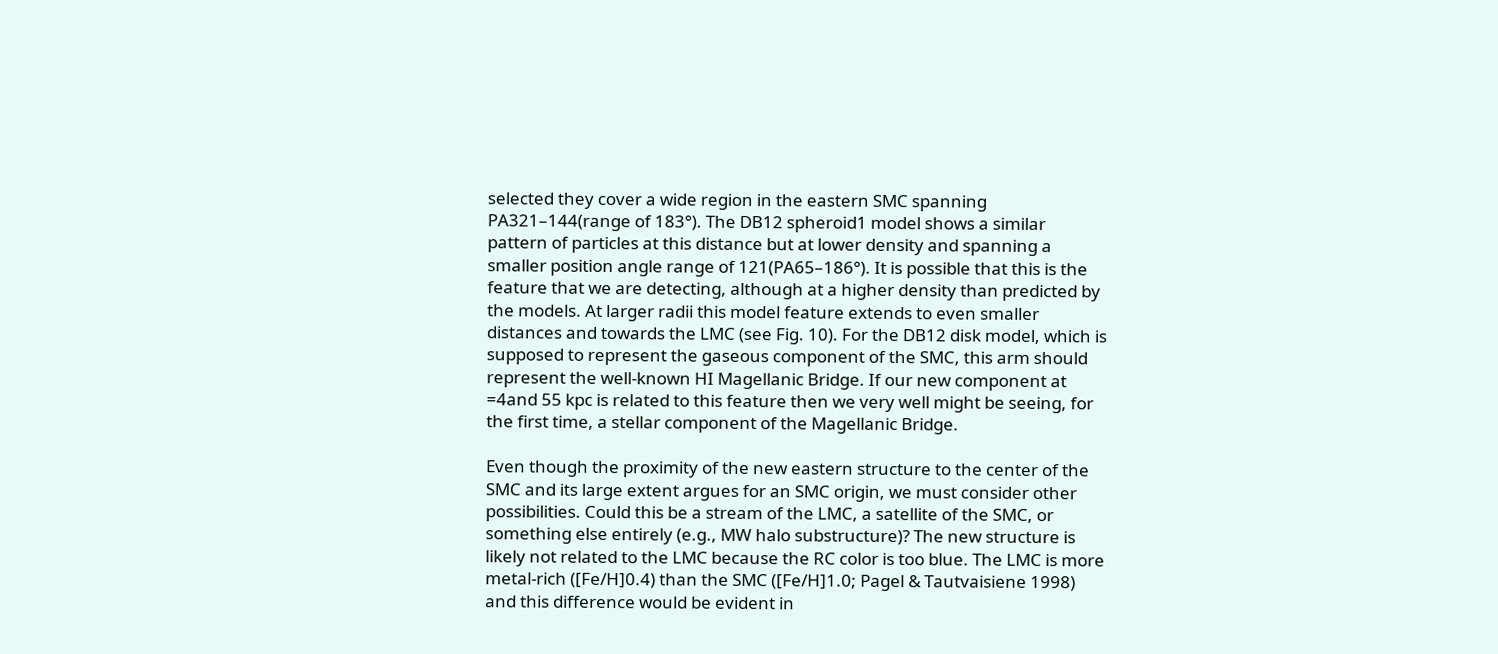selected they cover a wide region in the eastern SMC spanning PA321–144(range of 183°). The DB12 spheroid1 model shows a similar pattern of particles at this distance but at lower density and spanning a smaller position angle range of 121(PA65–186°). It is possible that this is the feature that we are detecting, although at a higher density than predicted by the models. At larger radii this model feature extends to even smaller distances and towards the LMC (see Fig. 10). For the DB12 disk model, which is supposed to represent the gaseous component of the SMC, this arm should represent the well-known HI Magellanic Bridge. If our new component at =4and 55 kpc is related to this feature then we very well might be seeing, for the first time, a stellar component of the Magellanic Bridge.

Even though the proximity of the new eastern structure to the center of the SMC and its large extent argues for an SMC origin, we must consider other possibilities. Could this be a stream of the LMC, a satellite of the SMC, or something else entirely (e.g., MW halo substructure)? The new structure is likely not related to the LMC because the RC color is too blue. The LMC is more metal-rich ([Fe/H]0.4) than the SMC ([Fe/H]1.0; Pagel & Tautvaisiene 1998) and this difference would be evident in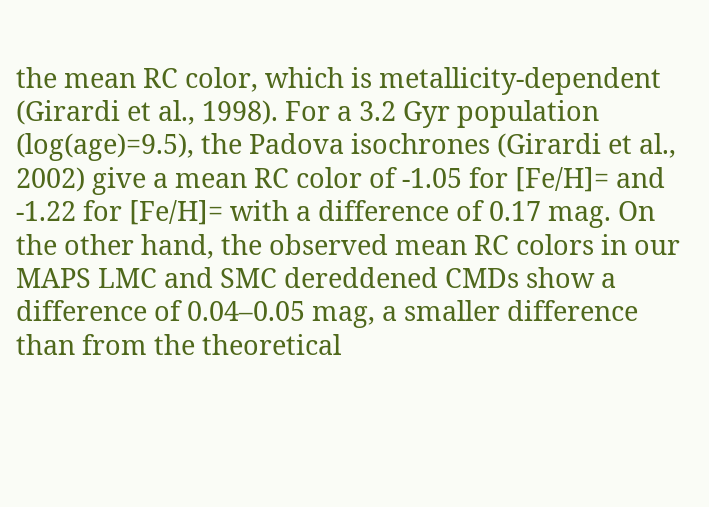the mean RC color, which is metallicity-dependent (Girardi et al., 1998). For a 3.2 Gyr population (log(age)=9.5), the Padova isochrones (Girardi et al., 2002) give a mean RC color of -1.05 for [Fe/H]= and -1.22 for [Fe/H]= with a difference of 0.17 mag. On the other hand, the observed mean RC colors in our MAPS LMC and SMC dereddened CMDs show a difference of 0.04–0.05 mag, a smaller difference than from the theoretical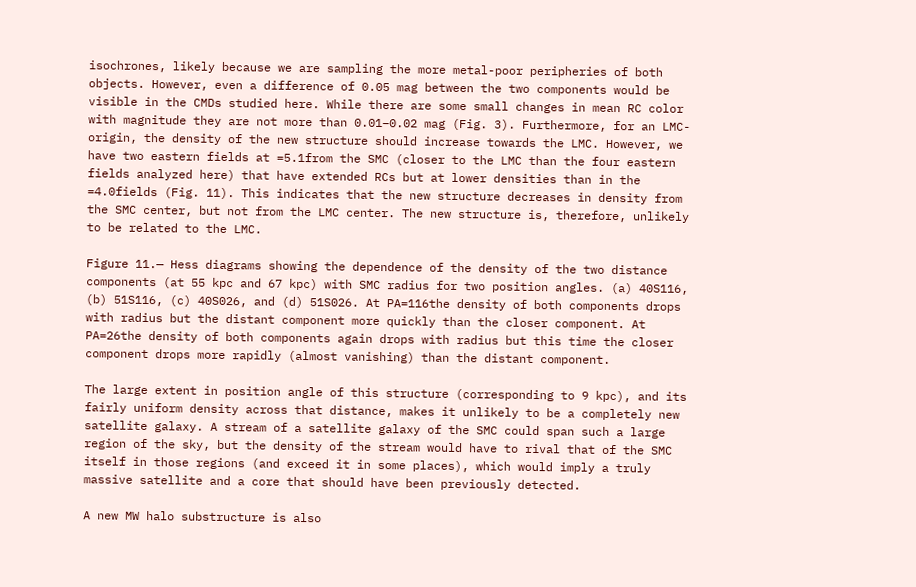isochrones, likely because we are sampling the more metal-poor peripheries of both objects. However, even a difference of 0.05 mag between the two components would be visible in the CMDs studied here. While there are some small changes in mean RC color with magnitude they are not more than 0.01–0.02 mag (Fig. 3). Furthermore, for an LMC-origin, the density of the new structure should increase towards the LMC. However, we have two eastern fields at =5.1from the SMC (closer to the LMC than the four eastern fields analyzed here) that have extended RCs but at lower densities than in the =4.0fields (Fig. 11). This indicates that the new structure decreases in density from the SMC center, but not from the LMC center. The new structure is, therefore, unlikely to be related to the LMC.

Figure 11.— Hess diagrams showing the dependence of the density of the two distance components (at 55 kpc and 67 kpc) with SMC radius for two position angles. (a) 40S116, (b) 51S116, (c) 40S026, and (d) 51S026. At PA=116the density of both components drops with radius but the distant component more quickly than the closer component. At PA=26the density of both components again drops with radius but this time the closer component drops more rapidly (almost vanishing) than the distant component.

The large extent in position angle of this structure (corresponding to 9 kpc), and its fairly uniform density across that distance, makes it unlikely to be a completely new satellite galaxy. A stream of a satellite galaxy of the SMC could span such a large region of the sky, but the density of the stream would have to rival that of the SMC itself in those regions (and exceed it in some places), which would imply a truly massive satellite and a core that should have been previously detected.

A new MW halo substructure is also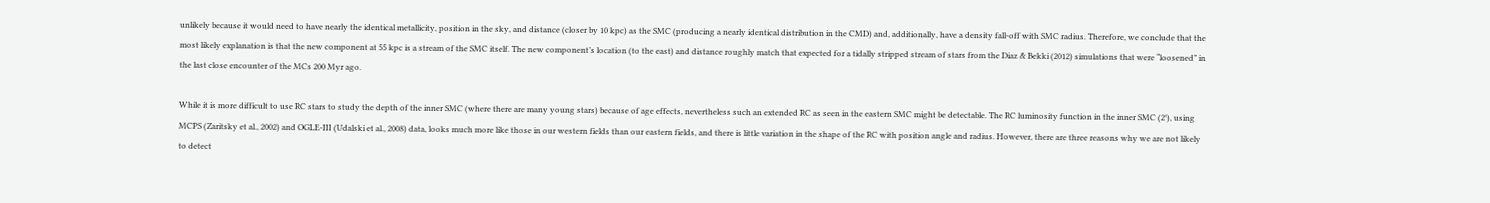unlikely because it would need to have nearly the identical metallicity, position in the sky, and distance (closer by 10 kpc) as the SMC (producing a nearly identical distribution in the CMD) and, additionally, have a density fall-off with SMC radius. Therefore, we conclude that the most likely explanation is that the new component at 55 kpc is a stream of the SMC itself. The new component’s location (to the east) and distance roughly match that expected for a tidally stripped stream of stars from the Diaz & Bekki (2012) simulations that were “loosened” in the last close encounter of the MCs 200 Myr ago.

While it is more difficult to use RC stars to study the depth of the inner SMC (where there are many young stars) because of age effects, nevertheless such an extended RC as seen in the eastern SMC might be detectable. The RC luminosity function in the inner SMC (2°), using MCPS (Zaritsky et al., 2002) and OGLE-III (Udalski et al., 2008) data, looks much more like those in our western fields than our eastern fields, and there is little variation in the shape of the RC with position angle and radius. However, there are three reasons why we are not likely to detect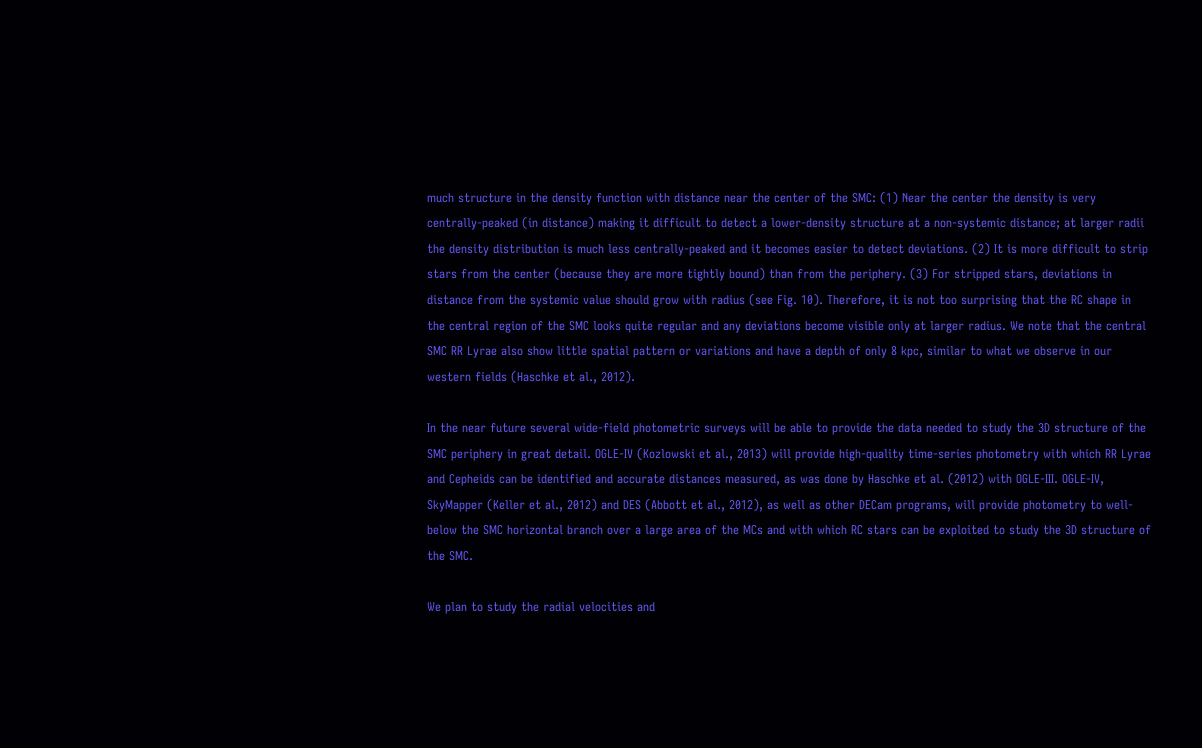much structure in the density function with distance near the center of the SMC: (1) Near the center the density is very centrally-peaked (in distance) making it difficult to detect a lower-density structure at a non-systemic distance; at larger radii the density distribution is much less centrally-peaked and it becomes easier to detect deviations. (2) It is more difficult to strip stars from the center (because they are more tightly bound) than from the periphery. (3) For stripped stars, deviations in distance from the systemic value should grow with radius (see Fig. 10). Therefore, it is not too surprising that the RC shape in the central region of the SMC looks quite regular and any deviations become visible only at larger radius. We note that the central SMC RR Lyrae also show little spatial pattern or variations and have a depth of only 8 kpc, similar to what we observe in our western fields (Haschke et al., 2012).

In the near future several wide-field photometric surveys will be able to provide the data needed to study the 3D structure of the SMC periphery in great detail. OGLE-IV (Kozlowski et al., 2013) will provide high-quality time-series photometry with which RR Lyrae and Cepheids can be identified and accurate distances measured, as was done by Haschke et al. (2012) with OGLE-III. OGLE-IV, SkyMapper (Keller et al., 2012) and DES (Abbott et al., 2012), as well as other DECam programs, will provide photometry to well-below the SMC horizontal branch over a large area of the MCs and with which RC stars can be exploited to study the 3D structure of the SMC.

We plan to study the radial velocities and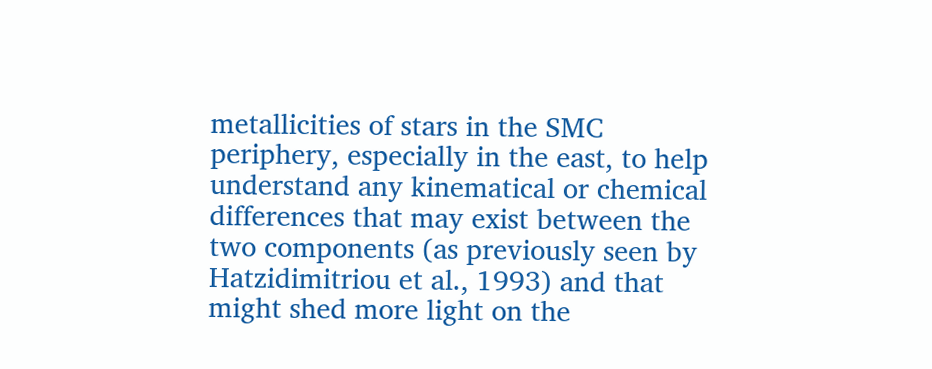metallicities of stars in the SMC periphery, especially in the east, to help understand any kinematical or chemical differences that may exist between the two components (as previously seen by Hatzidimitriou et al., 1993) and that might shed more light on the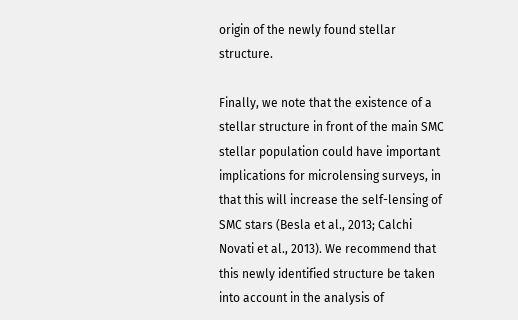origin of the newly found stellar structure.

Finally, we note that the existence of a stellar structure in front of the main SMC stellar population could have important implications for microlensing surveys, in that this will increase the self-lensing of SMC stars (Besla et al., 2013; Calchi Novati et al., 2013). We recommend that this newly identified structure be taken into account in the analysis of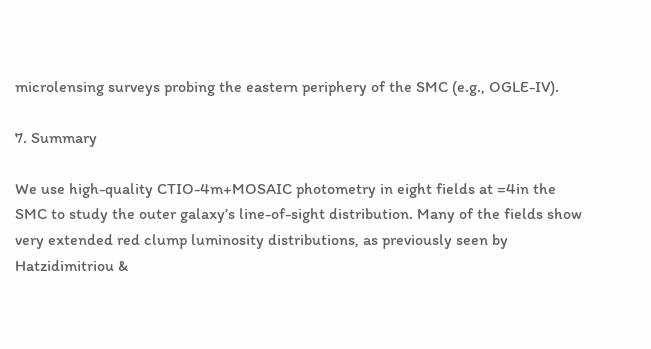microlensing surveys probing the eastern periphery of the SMC (e.g., OGLE-IV).

7. Summary

We use high-quality CTIO-4m+MOSAIC photometry in eight fields at =4in the SMC to study the outer galaxy’s line-of-sight distribution. Many of the fields show very extended red clump luminosity distributions, as previously seen by Hatzidimitriou &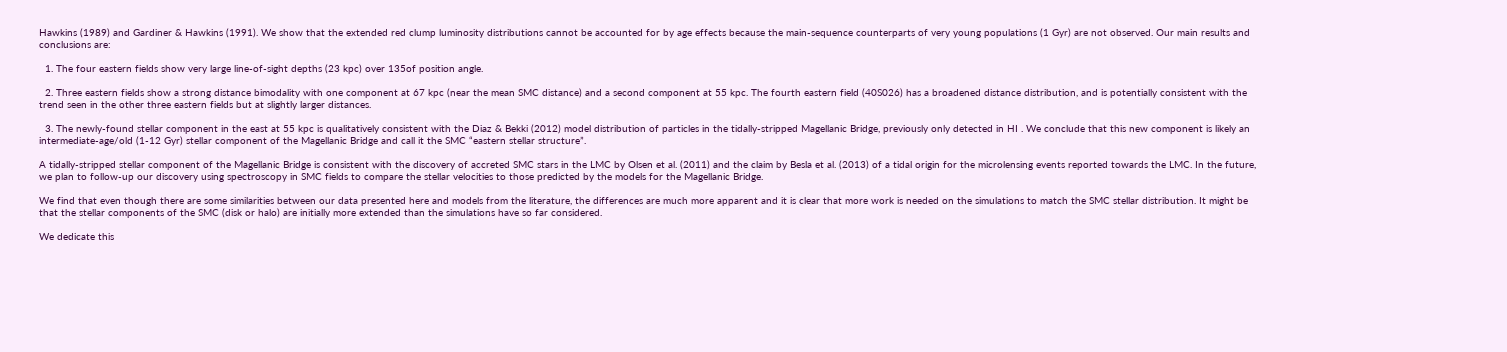Hawkins (1989) and Gardiner & Hawkins (1991). We show that the extended red clump luminosity distributions cannot be accounted for by age effects because the main-sequence counterparts of very young populations (1 Gyr) are not observed. Our main results and conclusions are:

  1. The four eastern fields show very large line-of-sight depths (23 kpc) over 135of position angle.

  2. Three eastern fields show a strong distance bimodality with one component at 67 kpc (near the mean SMC distance) and a second component at 55 kpc. The fourth eastern field (40S026) has a broadened distance distribution, and is potentially consistent with the trend seen in the other three eastern fields but at slightly larger distances.

  3. The newly-found stellar component in the east at 55 kpc is qualitatively consistent with the Diaz & Bekki (2012) model distribution of particles in the tidally-stripped Magellanic Bridge, previously only detected in HI . We conclude that this new component is likely an intermediate-age/old (1-12 Gyr) stellar component of the Magellanic Bridge and call it the SMC “eastern stellar structure”.

A tidally-stripped stellar component of the Magellanic Bridge is consistent with the discovery of accreted SMC stars in the LMC by Olsen et al. (2011) and the claim by Besla et al. (2013) of a tidal origin for the microlensing events reported towards the LMC. In the future, we plan to follow-up our discovery using spectroscopy in SMC fields to compare the stellar velocities to those predicted by the models for the Magellanic Bridge.

We find that even though there are some similarities between our data presented here and models from the literature, the differences are much more apparent and it is clear that more work is needed on the simulations to match the SMC stellar distribution. It might be that the stellar components of the SMC (disk or halo) are initially more extended than the simulations have so far considered.

We dedicate this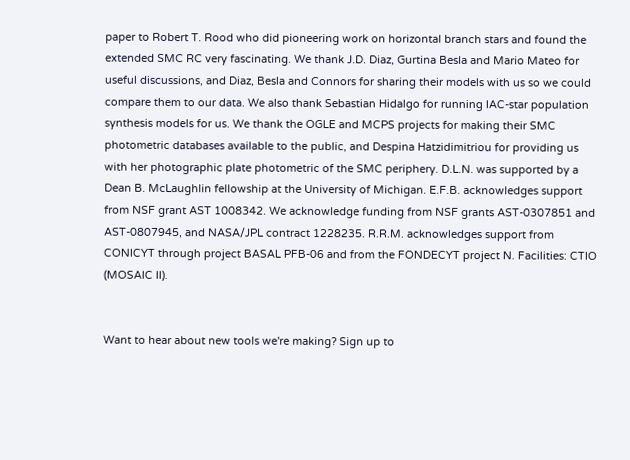paper to Robert T. Rood who did pioneering work on horizontal branch stars and found the extended SMC RC very fascinating. We thank J.D. Diaz, Gurtina Besla and Mario Mateo for useful discussions, and Diaz, Besla and Connors for sharing their models with us so we could compare them to our data. We also thank Sebastian Hidalgo for running IAC-star population synthesis models for us. We thank the OGLE and MCPS projects for making their SMC photometric databases available to the public, and Despina Hatzidimitriou for providing us with her photographic plate photometric of the SMC periphery. D.L.N. was supported by a Dean B. McLaughlin fellowship at the University of Michigan. E.F.B. acknowledges support from NSF grant AST 1008342. We acknowledge funding from NSF grants AST-0307851 and AST-0807945, and NASA/JPL contract 1228235. R.R.M. acknowledges support from CONICYT through project BASAL PFB-06 and from the FONDECYT project N. Facilities: CTIO (MOSAIC II).


Want to hear about new tools we're making? Sign up to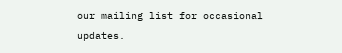our mailing list for occasional updates.